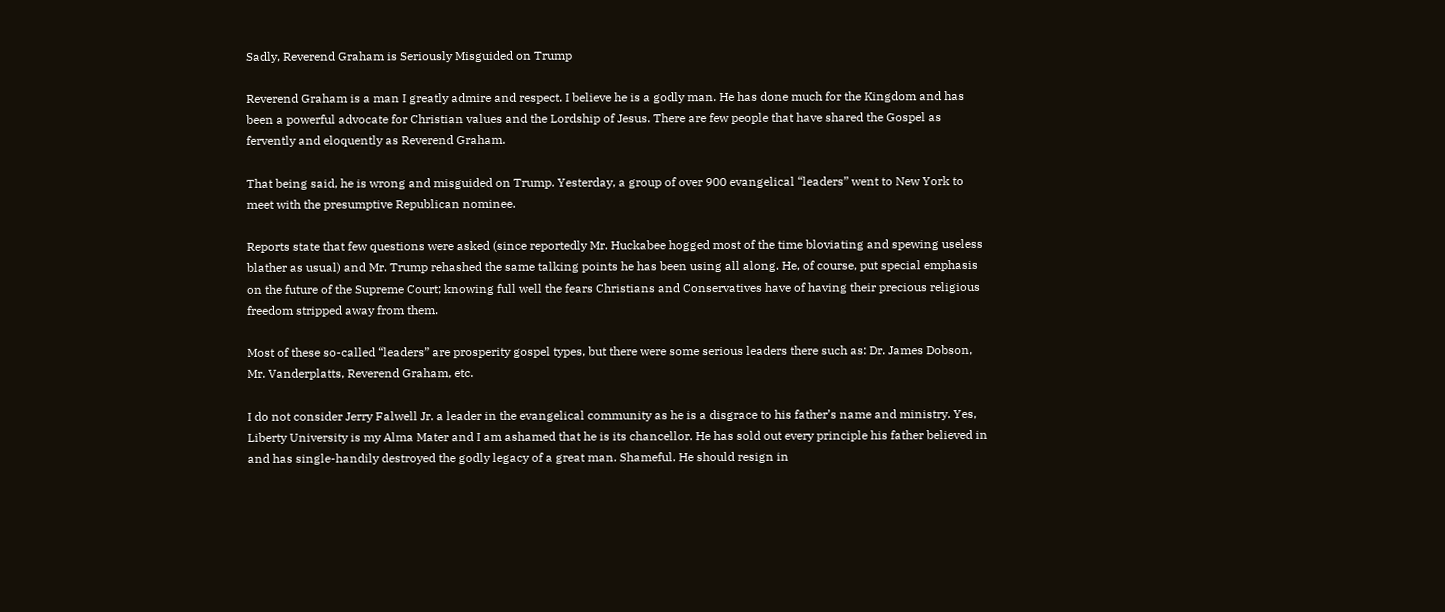Sadly, Reverend Graham is Seriously Misguided on Trump

Reverend Graham is a man I greatly admire and respect. I believe he is a godly man. He has done much for the Kingdom and has been a powerful advocate for Christian values and the Lordship of Jesus. There are few people that have shared the Gospel as fervently and eloquently as Reverend Graham.

That being said, he is wrong and misguided on Trump. Yesterday, a group of over 900 evangelical “leaders” went to New York to meet with the presumptive Republican nominee.

Reports state that few questions were asked (since reportedly Mr. Huckabee hogged most of the time bloviating and spewing useless blather as usual) and Mr. Trump rehashed the same talking points he has been using all along. He, of course, put special emphasis on the future of the Supreme Court; knowing full well the fears Christians and Conservatives have of having their precious religious freedom stripped away from them.

Most of these so-called “leaders” are prosperity gospel types, but there were some serious leaders there such as: Dr. James Dobson, Mr. Vanderplatts, Reverend Graham, etc.

I do not consider Jerry Falwell Jr. a leader in the evangelical community as he is a disgrace to his father’s name and ministry. Yes, Liberty University is my Alma Mater and I am ashamed that he is its chancellor. He has sold out every principle his father believed in and has single-handily destroyed the godly legacy of a great man. Shameful. He should resign in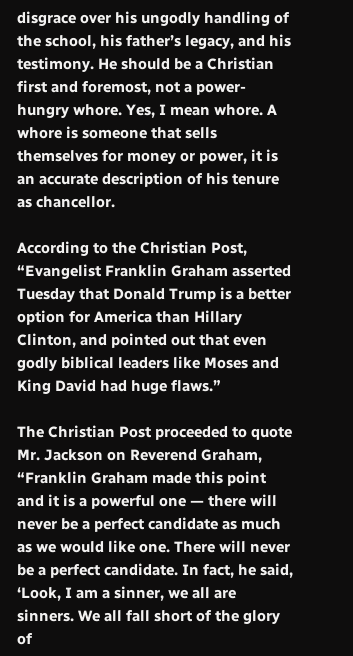disgrace over his ungodly handling of the school, his father’s legacy, and his testimony. He should be a Christian first and foremost, not a power-hungry whore. Yes, I mean whore. A whore is someone that sells themselves for money or power, it is an accurate description of his tenure as chancellor.

According to the Christian Post, “Evangelist Franklin Graham asserted Tuesday that Donald Trump is a better option for America than Hillary Clinton, and pointed out that even godly biblical leaders like Moses and King David had huge flaws.”

The Christian Post proceeded to quote Mr. Jackson on Reverend Graham, “Franklin Graham made this point and it is a powerful one — there will never be a perfect candidate as much as we would like one. There will never be a perfect candidate. In fact, he said, ‘Look, I am a sinner, we all are sinners. We all fall short of the glory of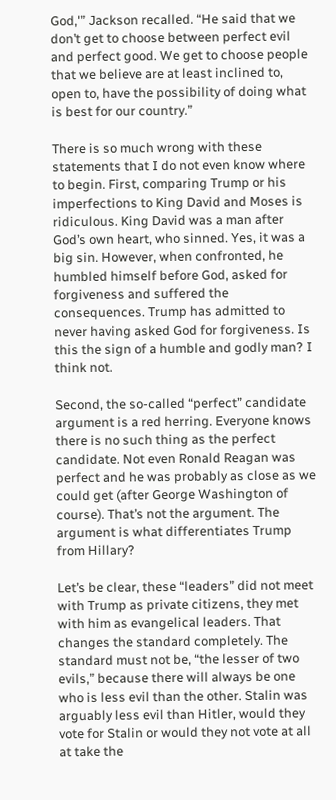God,'” Jackson recalled. “He said that we don’t get to choose between perfect evil and perfect good. We get to choose people that we believe are at least inclined to, open to, have the possibility of doing what is best for our country.”

There is so much wrong with these statements that I do not even know where to begin. First, comparing Trump or his imperfections to King David and Moses is ridiculous. King David was a man after God’s own heart, who sinned. Yes, it was a big sin. However, when confronted, he humbled himself before God, asked for forgiveness and suffered the consequences. Trump has admitted to never having asked God for forgiveness. Is this the sign of a humble and godly man? I think not.

Second, the so-called “perfect” candidate argument is a red herring. Everyone knows there is no such thing as the perfect candidate. Not even Ronald Reagan was perfect and he was probably as close as we could get (after George Washington of course). That’s not the argument. The argument is what differentiates Trump from Hillary?

Let’s be clear, these “leaders” did not meet with Trump as private citizens, they met with him as evangelical leaders. That changes the standard completely. The standard must not be, “the lesser of two evils,” because there will always be one who is less evil than the other. Stalin was arguably less evil than Hitler, would they vote for Stalin or would they not vote at all at take the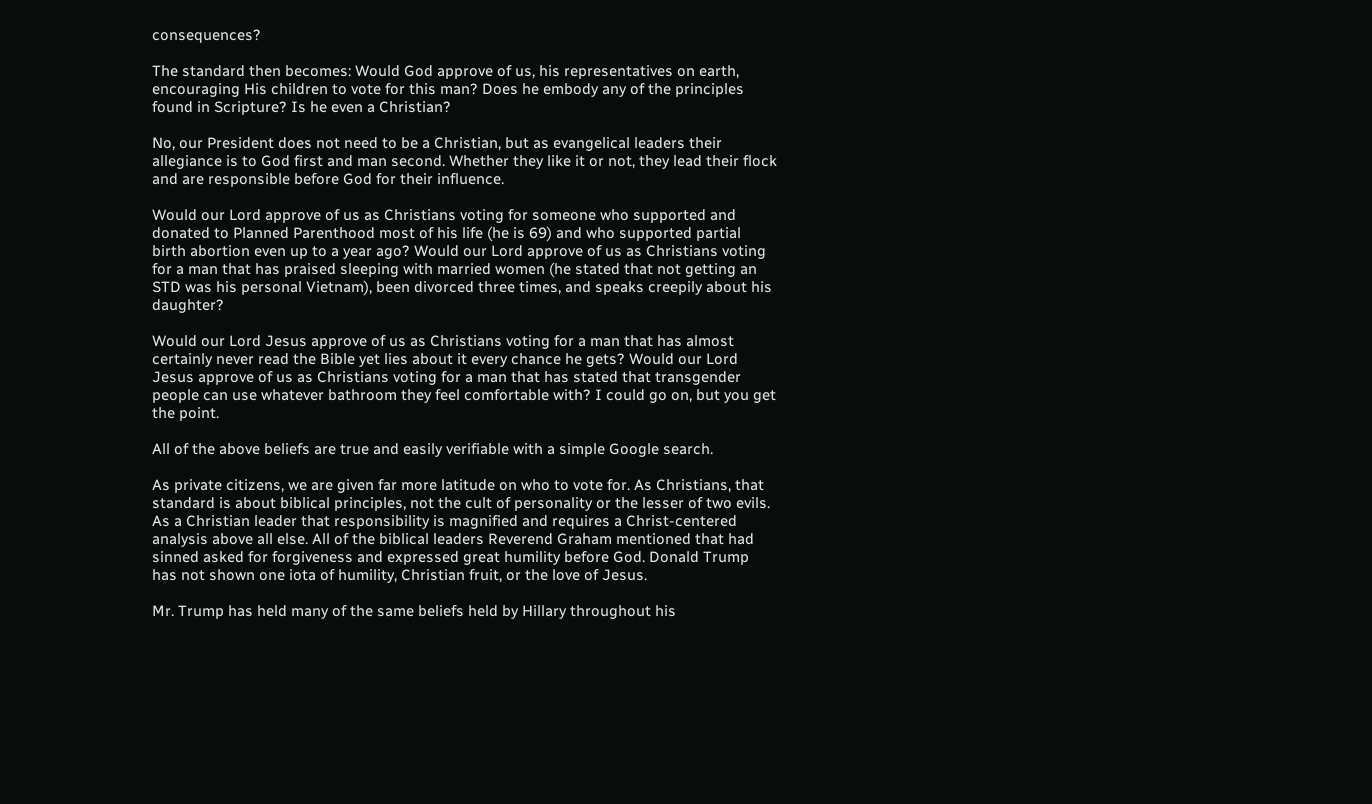consequences?

The standard then becomes: Would God approve of us, his representatives on earth, encouraging His children to vote for this man? Does he embody any of the principles found in Scripture? Is he even a Christian?

No, our President does not need to be a Christian, but as evangelical leaders their allegiance is to God first and man second. Whether they like it or not, they lead their flock and are responsible before God for their influence.

Would our Lord approve of us as Christians voting for someone who supported and donated to Planned Parenthood most of his life (he is 69) and who supported partial birth abortion even up to a year ago? Would our Lord approve of us as Christians voting for a man that has praised sleeping with married women (he stated that not getting an STD was his personal Vietnam), been divorced three times, and speaks creepily about his daughter?

Would our Lord Jesus approve of us as Christians voting for a man that has almost certainly never read the Bible yet lies about it every chance he gets? Would our Lord Jesus approve of us as Christians voting for a man that has stated that transgender people can use whatever bathroom they feel comfortable with? I could go on, but you get the point.

All of the above beliefs are true and easily verifiable with a simple Google search.

As private citizens, we are given far more latitude on who to vote for. As Christians, that standard is about biblical principles, not the cult of personality or the lesser of two evils. As a Christian leader that responsibility is magnified and requires a Christ-centered analysis above all else. All of the biblical leaders Reverend Graham mentioned that had sinned asked for forgiveness and expressed great humility before God. Donald Trump has not shown one iota of humility, Christian fruit, or the love of Jesus.

Mr. Trump has held many of the same beliefs held by Hillary throughout his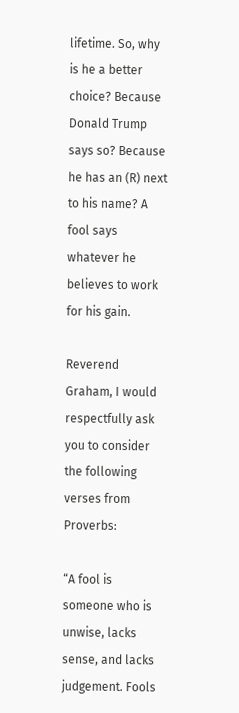lifetime. So, why is he a better choice? Because Donald Trump says so? Because he has an (R) next to his name? A fool says whatever he believes to work for his gain.

Reverend Graham, I would respectfully ask you to consider the following verses from Proverbs:

“A fool is someone who is unwise, lacks sense, and lacks judgement. Fools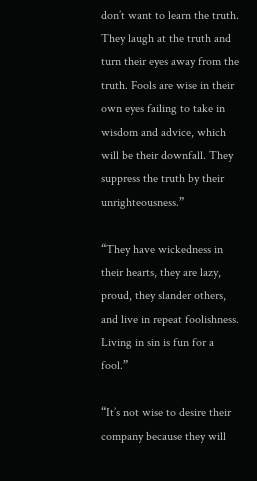don’t want to learn the truth. They laugh at the truth and turn their eyes away from the truth. Fools are wise in their own eyes failing to take in wisdom and advice, which will be their downfall. They suppress the truth by their unrighteousness.”

“They have wickedness in their hearts, they are lazy, proud, they slander others, and live in repeat foolishness. Living in sin is fun for a fool.”

“It’s not wise to desire their company because they will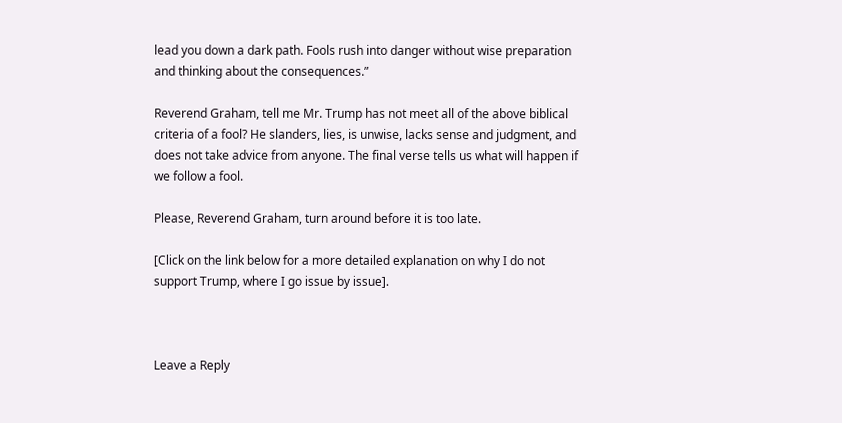lead you down a dark path. Fools rush into danger without wise preparation and thinking about the consequences.”

Reverend Graham, tell me Mr. Trump has not meet all of the above biblical criteria of a fool? He slanders, lies, is unwise, lacks sense and judgment, and does not take advice from anyone. The final verse tells us what will happen if we follow a fool.

Please, Reverend Graham, turn around before it is too late.

[Click on the link below for a more detailed explanation on why I do not support Trump, where I go issue by issue].



Leave a Reply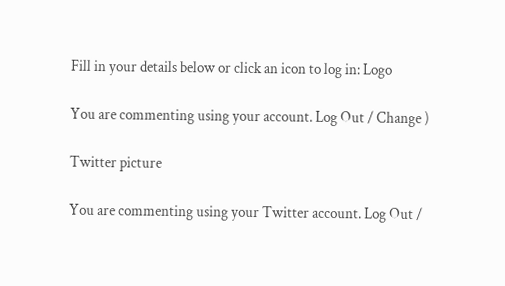Fill in your details below or click an icon to log in: Logo

You are commenting using your account. Log Out / Change )

Twitter picture

You are commenting using your Twitter account. Log Out /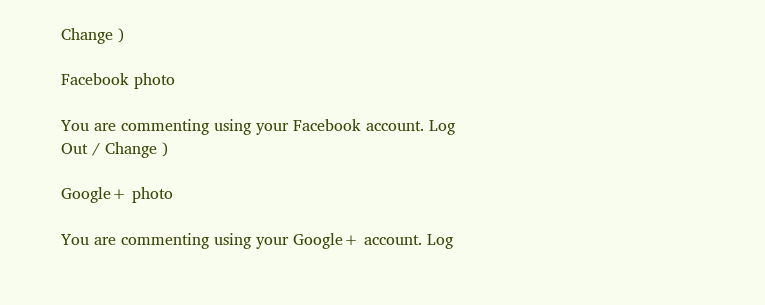Change )

Facebook photo

You are commenting using your Facebook account. Log Out / Change )

Google+ photo

You are commenting using your Google+ account. Log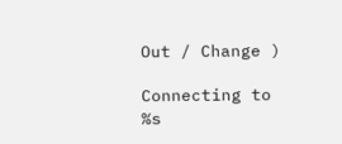Out / Change )

Connecting to %s